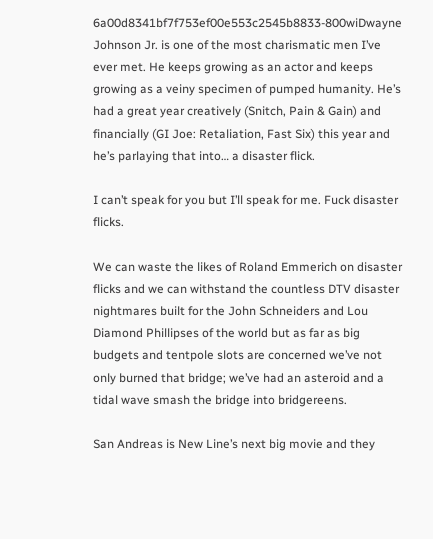6a00d8341bf7f753ef00e553c2545b8833-800wiDwayne Johnson Jr. is one of the most charismatic men I’ve ever met. He keeps growing as an actor and keeps growing as a veiny specimen of pumped humanity. He’s had a great year creatively (Snitch, Pain & Gain) and financially (GI Joe: Retaliation, Fast Six) this year and he’s parlaying that into… a disaster flick.

I can’t speak for you but I’ll speak for me. Fuck disaster flicks.

We can waste the likes of Roland Emmerich on disaster flicks and we can withstand the countless DTV disaster nightmares built for the John Schneiders and Lou Diamond Phillipses of the world but as far as big budgets and tentpole slots are concerned we’ve not only burned that bridge; we’ve had an asteroid and a tidal wave smash the bridge into bridgereens.

San Andreas is New Line’s next big movie and they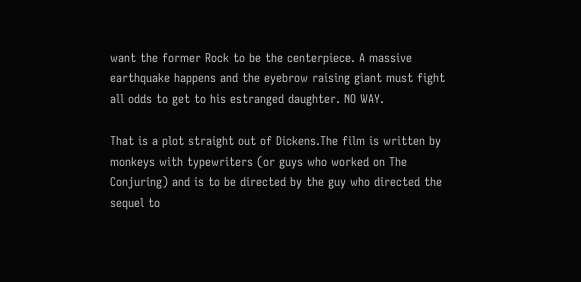want the former Rock to be the centerpiece. A massive earthquake happens and the eyebrow raising giant must fight all odds to get to his estranged daughter. NO WAY.

That is a plot straight out of Dickens.The film is written by monkeys with typewriters (or guys who worked on The Conjuring) and is to be directed by the guy who directed the sequel to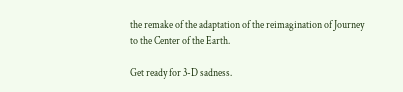the remake of the adaptation of the reimagination of Journey to the Center of the Earth.

Get ready for 3-D sadness.